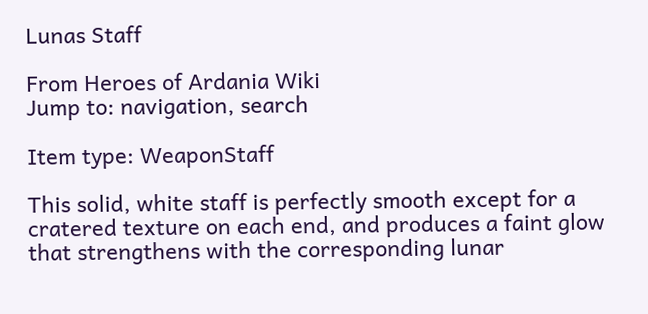Lunas Staff

From Heroes of Ardania Wiki
Jump to: navigation, search

Item type: WeaponStaff

This solid, white staff is perfectly smooth except for a cratered texture on each end, and produces a faint glow that strengthens with the corresponding lunar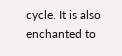cycle. It is also enchanted to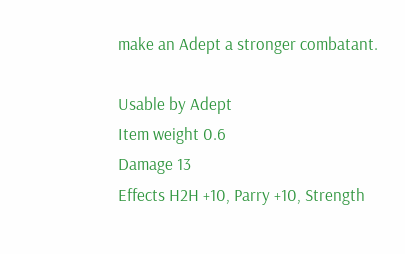make an Adept a stronger combatant.

Usable by Adept
Item weight 0.6
Damage 13
Effects H2H +10, Parry +10, Strength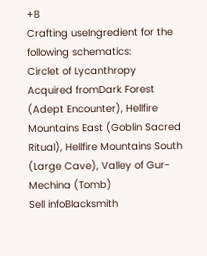+8
Crafting useIngredient for the following schematics:
Circlet of Lycanthropy
Acquired fromDark Forest (Adept Encounter), Hellfire Mountains East (Goblin Sacred Ritual), Hellfire Mountains South (Large Cave), Valley of Gur-Mechina (Tomb)
Sell infoBlacksmith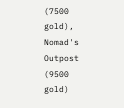(7500 gold), Nomad's Outpost (9500 gold)